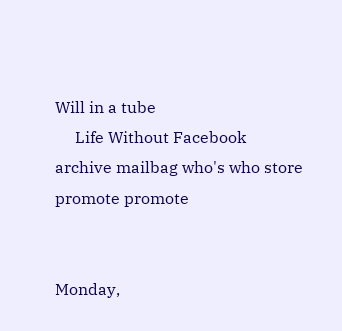Will in a tube
     Life Without Facebook
archive mailbag who's who store promote promote


Monday,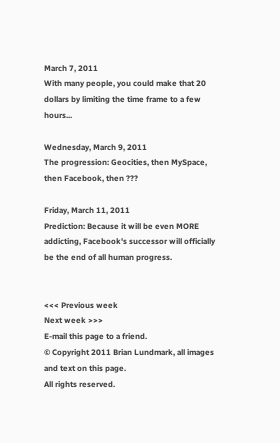March 7, 2011
With many people, you could make that 20 dollars by limiting the time frame to a few hours...

Wednesday, March 9, 2011
The progression: Geocities, then MySpace, then Facebook, then ???

Friday, March 11, 2011
Prediction: Because it will be even MORE addicting, Facebook's successor will officially be the end of all human progress.


<<< Previous week
Next week >>>
E-mail this page to a friend.
© Copyright 2011 Brian Lundmark, all images and text on this page.
All rights reserved.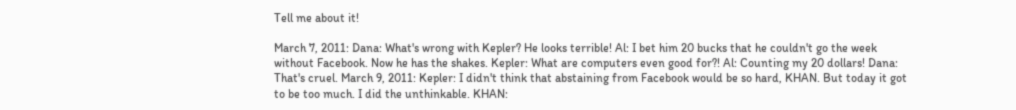Tell me about it!

March 7, 2011: Dana: What's wrong with Kepler? He looks terrible! Al: I bet him 20 bucks that he couldn't go the week without Facebook. Now he has the shakes. Kepler: What are computers even good for?! Al: Counting my 20 dollars! Dana: That's cruel. March 9, 2011: Kepler: I didn't think that abstaining from Facebook would be so hard, KHAN. But today it got to be too much. I did the unthinkable. KHAN: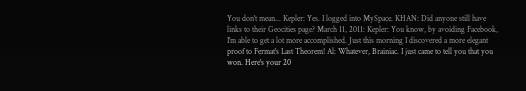You don't mean... Kepler: Yes. I logged into MySpace. KHAN: Did anyone still have links to their Geocities page? March 11, 2011: Kepler: You know, by avoiding Facebook, I'm able to get a lot more accomplished. Just this morning I discovered a more elegant proof to Fermat's Last Theorem! Al: Whatever, Brainiac. I just came to tell you that you won. Here's your 20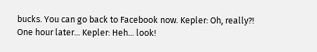bucks. You can go back to Facebook now. Kepler: Oh, really?! One hour later... Kepler: Heh... look!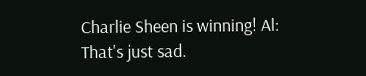Charlie Sheen is winning! Al: That's just sad.